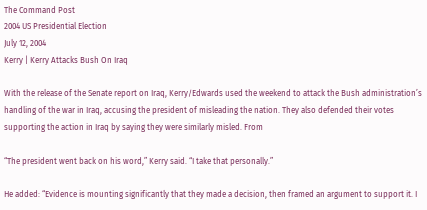The Command Post
2004 US Presidential Election
July 12, 2004
Kerry | Kerry Attacks Bush On Iraq

With the release of the Senate report on Iraq, Kerry/Edwards used the weekend to attack the Bush administration’s handling of the war in Iraq, accusing the president of misleading the nation. They also defended their votes supporting the action in Iraq by saying they were similarly misled. From

“The president went back on his word,” Kerry said. “I take that personally.”

He added: “Evidence is mounting significantly that they made a decision, then framed an argument to support it. I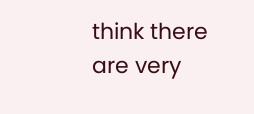think there are very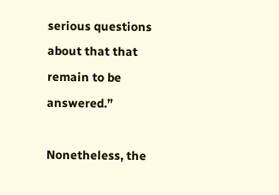serious questions about that that remain to be answered.”

Nonetheless, the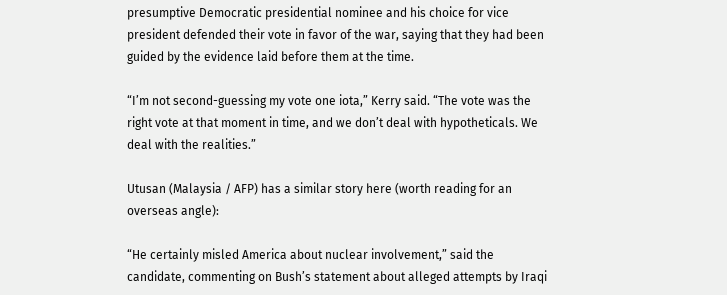presumptive Democratic presidential nominee and his choice for vice president defended their vote in favor of the war, saying that they had been guided by the evidence laid before them at the time.

“I’m not second-guessing my vote one iota,” Kerry said. “The vote was the right vote at that moment in time, and we don’t deal with hypotheticals. We deal with the realities.”

Utusan (Malaysia / AFP) has a similar story here (worth reading for an overseas angle):

“He certainly misled America about nuclear involvement,” said the candidate, commenting on Bush’s statement about alleged attempts by Iraqi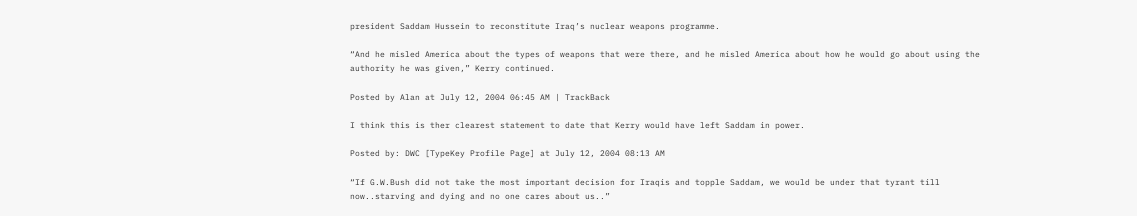president Saddam Hussein to reconstitute Iraq’s nuclear weapons programme.

“And he misled America about the types of weapons that were there, and he misled America about how he would go about using the authority he was given,” Kerry continued.

Posted by Alan at July 12, 2004 06:45 AM | TrackBack

I think this is ther clearest statement to date that Kerry would have left Saddam in power.

Posted by: DWC [TypeKey Profile Page] at July 12, 2004 08:13 AM

“If G.W.Bush did not take the most important decision for Iraqis and topple Saddam, we would be under that tyrant till now..starving and dying and no one cares about us..”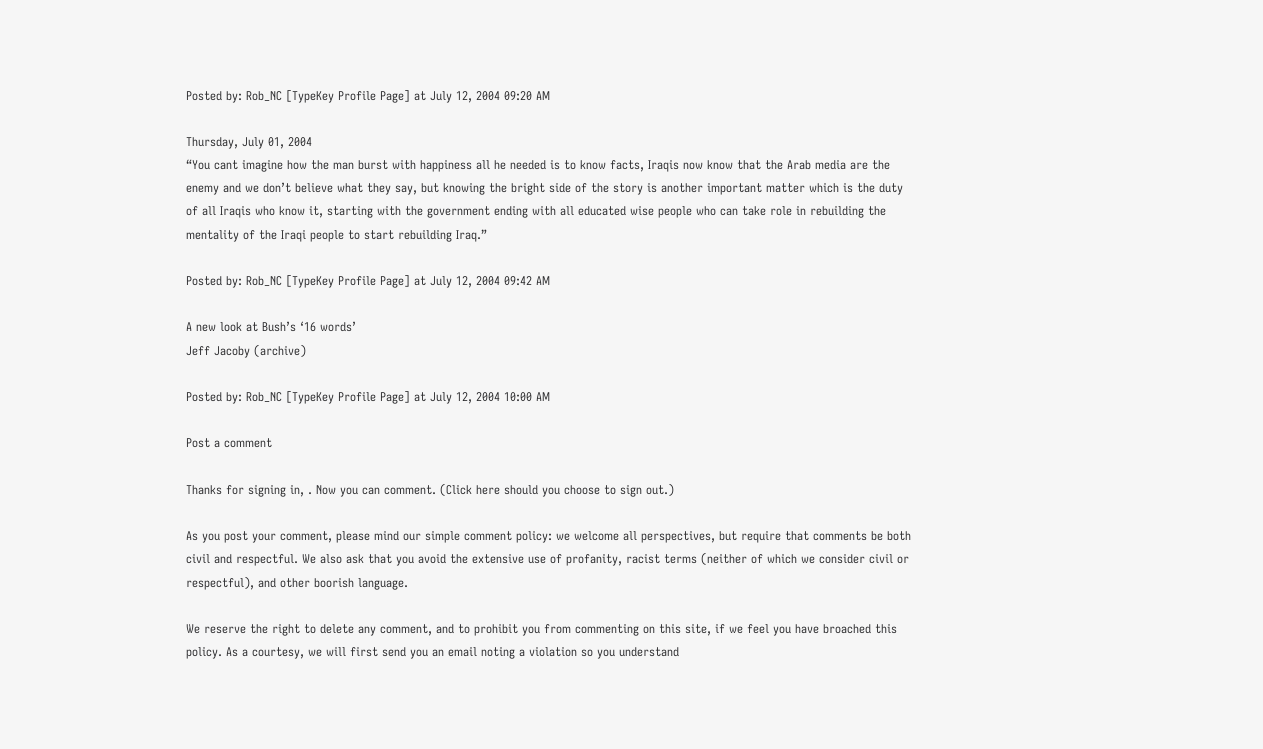Posted by: Rob_NC [TypeKey Profile Page] at July 12, 2004 09:20 AM

Thursday, July 01, 2004
“You cant imagine how the man burst with happiness all he needed is to know facts, Iraqis now know that the Arab media are the enemy and we don’t believe what they say, but knowing the bright side of the story is another important matter which is the duty of all Iraqis who know it, starting with the government ending with all educated wise people who can take role in rebuilding the mentality of the Iraqi people to start rebuilding Iraq.”

Posted by: Rob_NC [TypeKey Profile Page] at July 12, 2004 09:42 AM

A new look at Bush’s ‘16 words’
Jeff Jacoby (archive)

Posted by: Rob_NC [TypeKey Profile Page] at July 12, 2004 10:00 AM

Post a comment

Thanks for signing in, . Now you can comment. (Click here should you choose to sign out.)

As you post your comment, please mind our simple comment policy: we welcome all perspectives, but require that comments be both civil and respectful. We also ask that you avoid the extensive use of profanity, racist terms (neither of which we consider civil or respectful), and other boorish language.

We reserve the right to delete any comment, and to prohibit you from commenting on this site, if we feel you have broached this policy. As a courtesy, we will first send you an email noting a violation so you understand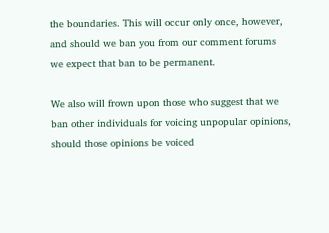the boundaries. This will occur only once, however, and should we ban you from our comment forums we expect that ban to be permanent.

We also will frown upon those who suggest that we ban other individuals for voicing unpopular opinions, should those opinions be voiced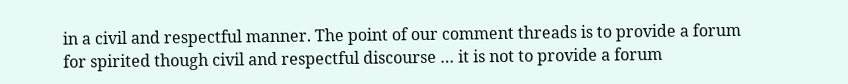in a civil and respectful manner. The point of our comment threads is to provide a forum for spirited though civil and respectful discourse … it is not to provide a forum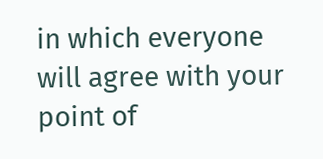in which everyone will agree with your point of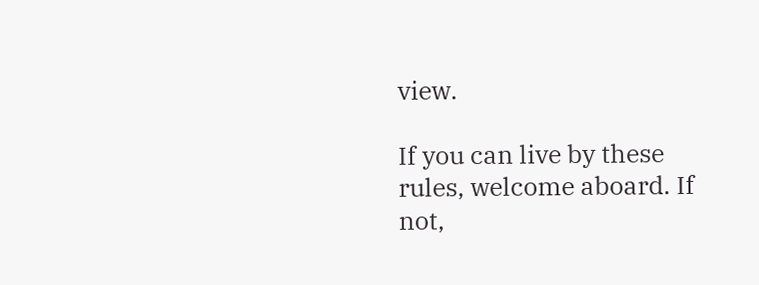view.

If you can live by these rules, welcome aboard. If not,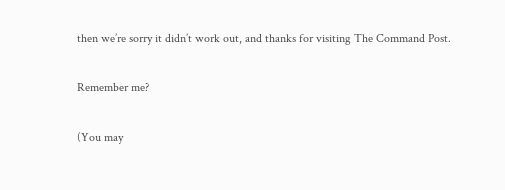then we’re sorry it didn’t work out, and thanks for visiting The Command Post.

Remember me?

(You may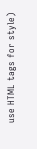use HTML tags for style)